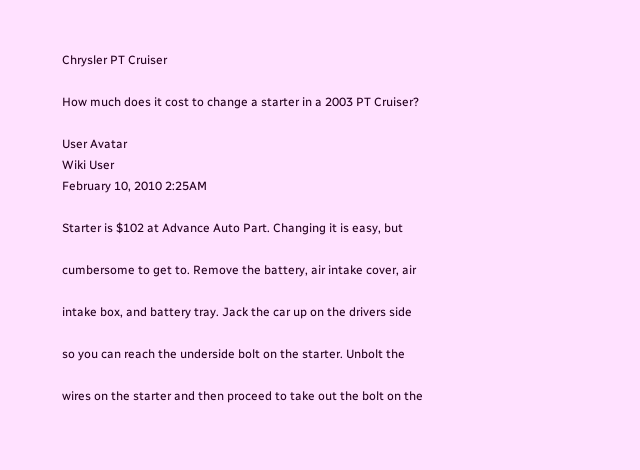Chrysler PT Cruiser

How much does it cost to change a starter in a 2003 PT Cruiser?

User Avatar
Wiki User
February 10, 2010 2:25AM

Starter is $102 at Advance Auto Part. Changing it is easy, but

cumbersome to get to. Remove the battery, air intake cover, air

intake box, and battery tray. Jack the car up on the drivers side

so you can reach the underside bolt on the starter. Unbolt the

wires on the starter and then proceed to take out the bolt on the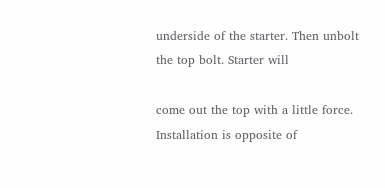underside of the starter. Then unbolt the top bolt. Starter will

come out the top with a little force. Installation is opposite of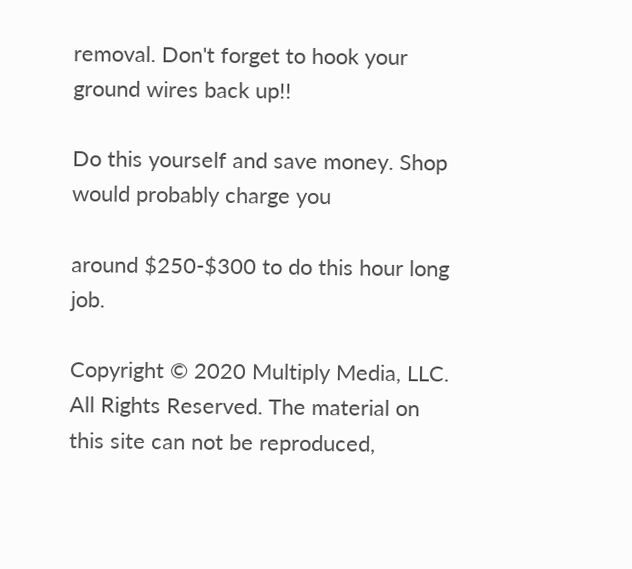removal. Don't forget to hook your ground wires back up!!

Do this yourself and save money. Shop would probably charge you

around $250-$300 to do this hour long job.

Copyright © 2020 Multiply Media, LLC. All Rights Reserved. The material on this site can not be reproduced,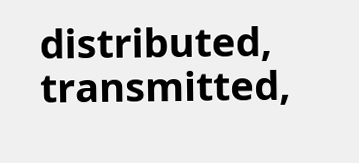distributed, transmitted,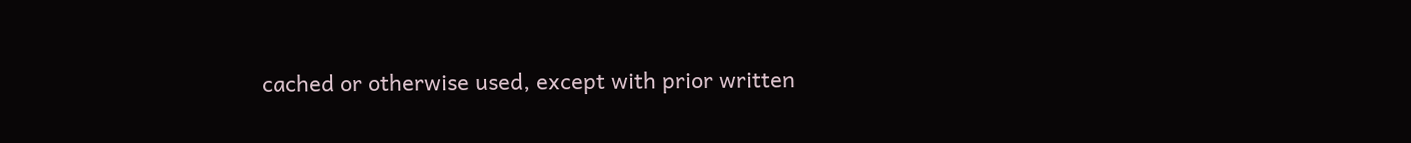cached or otherwise used, except with prior written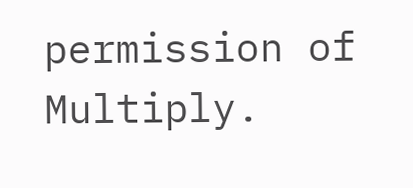permission of Multiply.